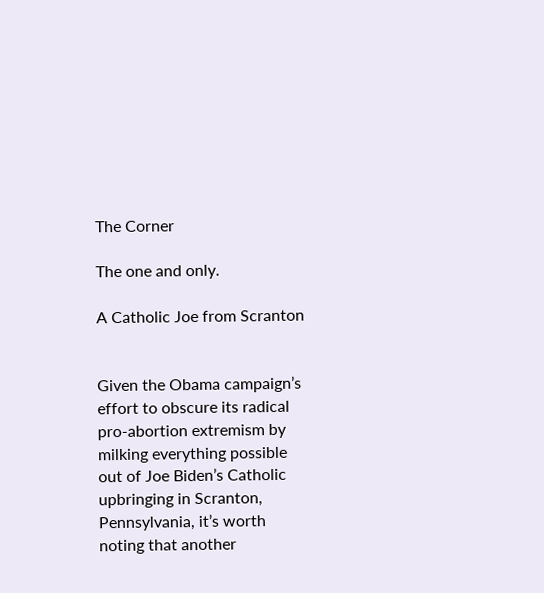The Corner

The one and only.

A Catholic Joe from Scranton


Given the Obama campaign’s effort to obscure its radical pro-abortion extremism by milking everything possible out of Joe Biden’s Catholic upbringing in Scranton, Pennsylvania, it’s worth noting that another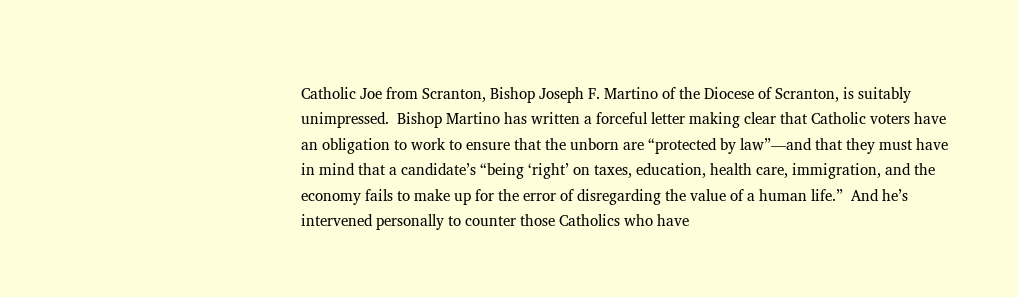Catholic Joe from Scranton, Bishop Joseph F. Martino of the Diocese of Scranton, is suitably unimpressed.  Bishop Martino has written a forceful letter making clear that Catholic voters have an obligation to work to ensure that the unborn are “protected by law”—and that they must have in mind that a candidate’s “being ‘right’ on taxes, education, health care, immigration, and the economy fails to make up for the error of disregarding the value of a human life.”  And he’s intervened personally to counter those Catholics who have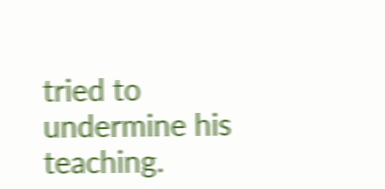tried to undermine his teaching.